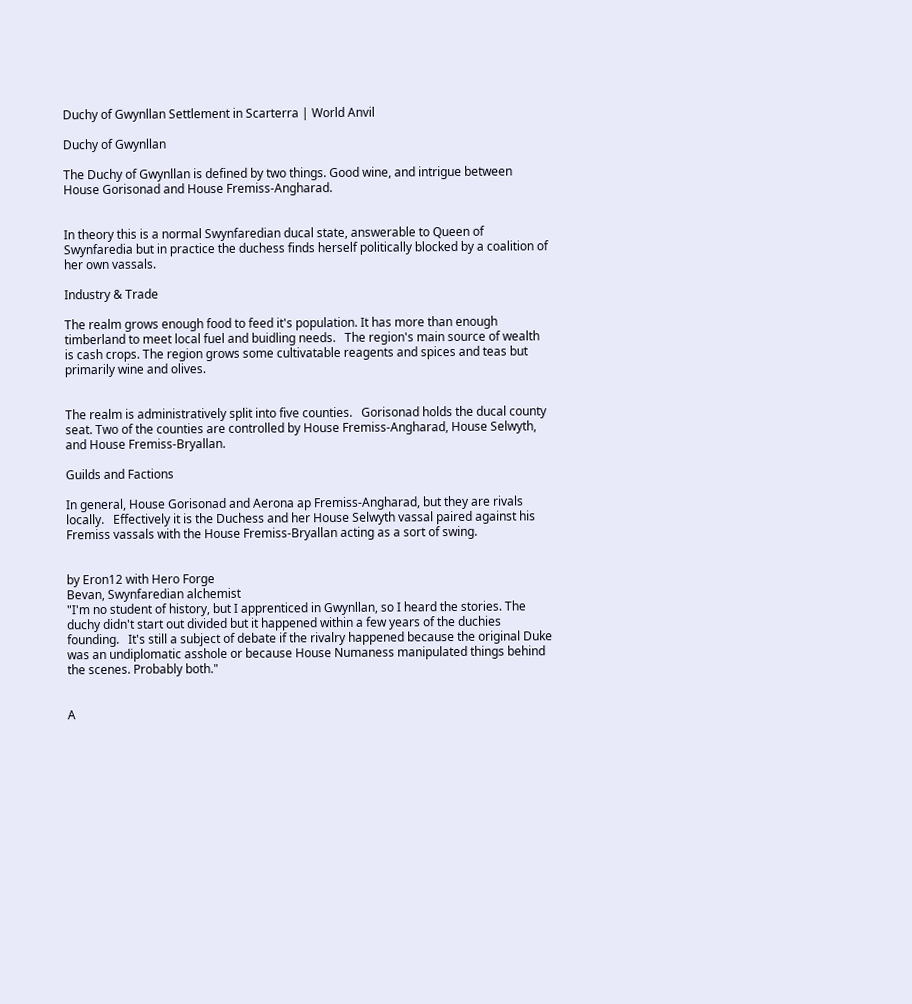Duchy of Gwynllan Settlement in Scarterra | World Anvil

Duchy of Gwynllan

The Duchy of Gwynllan is defined by two things. Good wine, and intrigue between House Gorisonad and House Fremiss-Angharad.


In theory this is a normal Swynfaredian ducal state, answerable to Queen of Swynfaredia but in practice the duchess finds herself politically blocked by a coalition of her own vassals.

Industry & Trade

The realm grows enough food to feed it's population. It has more than enough timberland to meet local fuel and buidling needs.   The region's main source of wealth is cash crops. The region grows some cultivatable reagents and spices and teas but primarily wine and olives.


The realm is administratively split into five counties.   Gorisonad holds the ducal county seat. Two of the counties are controlled by House Fremiss-Angharad, House Selwyth, and House Fremiss-Bryallan.

Guilds and Factions

In general, House Gorisonad and Aerona ap Fremiss-Angharad, but they are rivals locally.   Effectively it is the Duchess and her House Selwyth vassal paired against his Fremiss vassals with the House Fremiss-Bryallan acting as a sort of swing.


by Eron12 with Hero Forge
Bevan, Swynfaredian alchemist
"I'm no student of history, but I apprenticed in Gwynllan, so I heard the stories. The duchy didn't start out divided but it happened within a few years of the duchies founding.   It's still a subject of debate if the rivalry happened because the original Duke was an undiplomatic asshole or because House Numaness manipulated things behind the scenes. Probably both."


A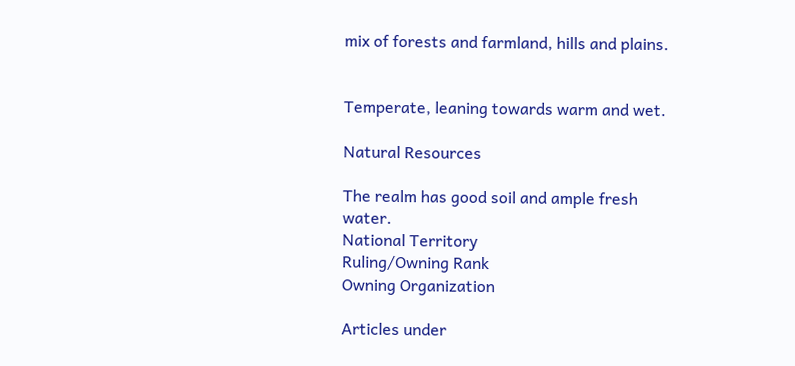mix of forests and farmland, hills and plains.


Temperate, leaning towards warm and wet.

Natural Resources

The realm has good soil and ample fresh water.
National Territory
Ruling/Owning Rank
Owning Organization

Articles under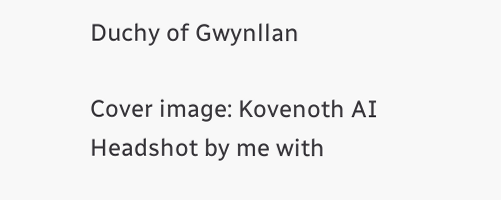Duchy of Gwynllan

Cover image: Kovenoth AI Headshot by me with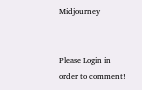Midjourney


Please Login in order to comment!